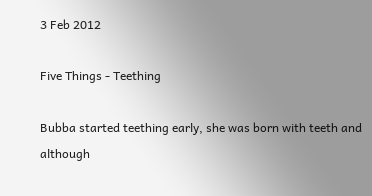3 Feb 2012

Five Things - Teething

Bubba started teething early, she was born with teeth and although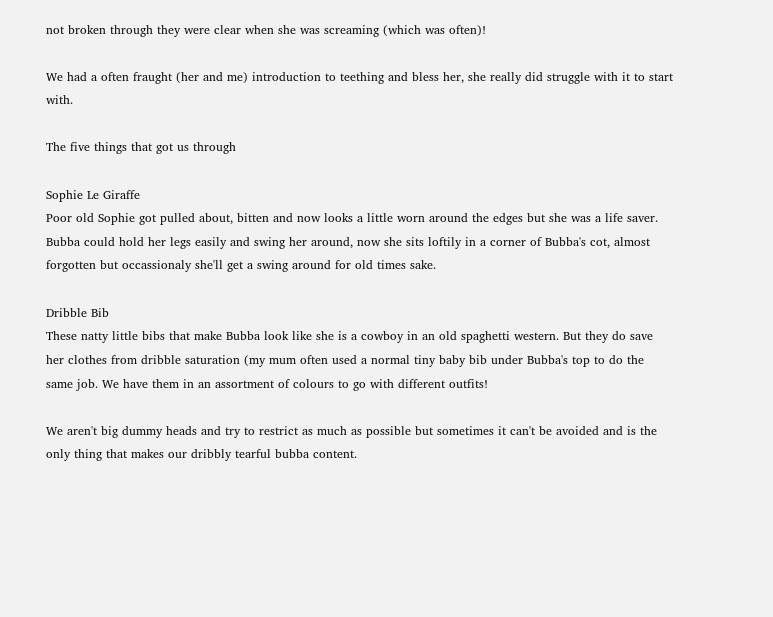not broken through they were clear when she was screaming (which was often)!

We had a often fraught (her and me) introduction to teething and bless her, she really did struggle with it to start with.

The five things that got us through

Sophie Le Giraffe
Poor old Sophie got pulled about, bitten and now looks a little worn around the edges but she was a life saver. Bubba could hold her legs easily and swing her around, now she sits loftily in a corner of Bubba's cot, almost forgotten but occassionaly she'll get a swing around for old times sake.

Dribble Bib
These natty little bibs that make Bubba look like she is a cowboy in an old spaghetti western. But they do save her clothes from dribble saturation (my mum often used a normal tiny baby bib under Bubba's top to do the same job. We have them in an assortment of colours to go with different outfits!

We aren't big dummy heads and try to restrict as much as possible but sometimes it can't be avoided and is the only thing that makes our dribbly tearful bubba content.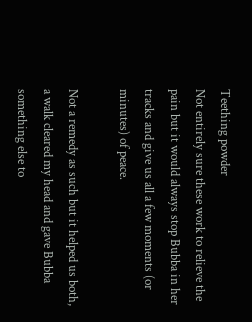Teething powder
Not entirely sure these work to relieve the pain but it would always stop Bubba in her tracks and give us all a few moments (or minutes) of peace.

Not a remedy as such but it helped us both, a walk cleared my head and gave Bubba something else to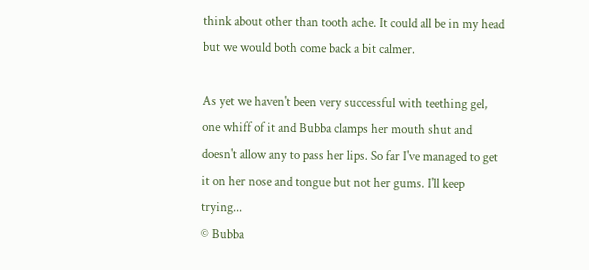think about other than tooth ache. It could all be in my head but we would both come back a bit calmer.

As yet we haven't been very successful with teething gel, one whiff of it and Bubba clamps her mouth shut and doesn't allow any to pass her lips. So far I've managed to get it on her nose and tongue but not her gums. I'll keep trying...
© Bubba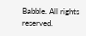Babble. All rights reserved.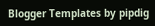Blogger Templates by pipdig